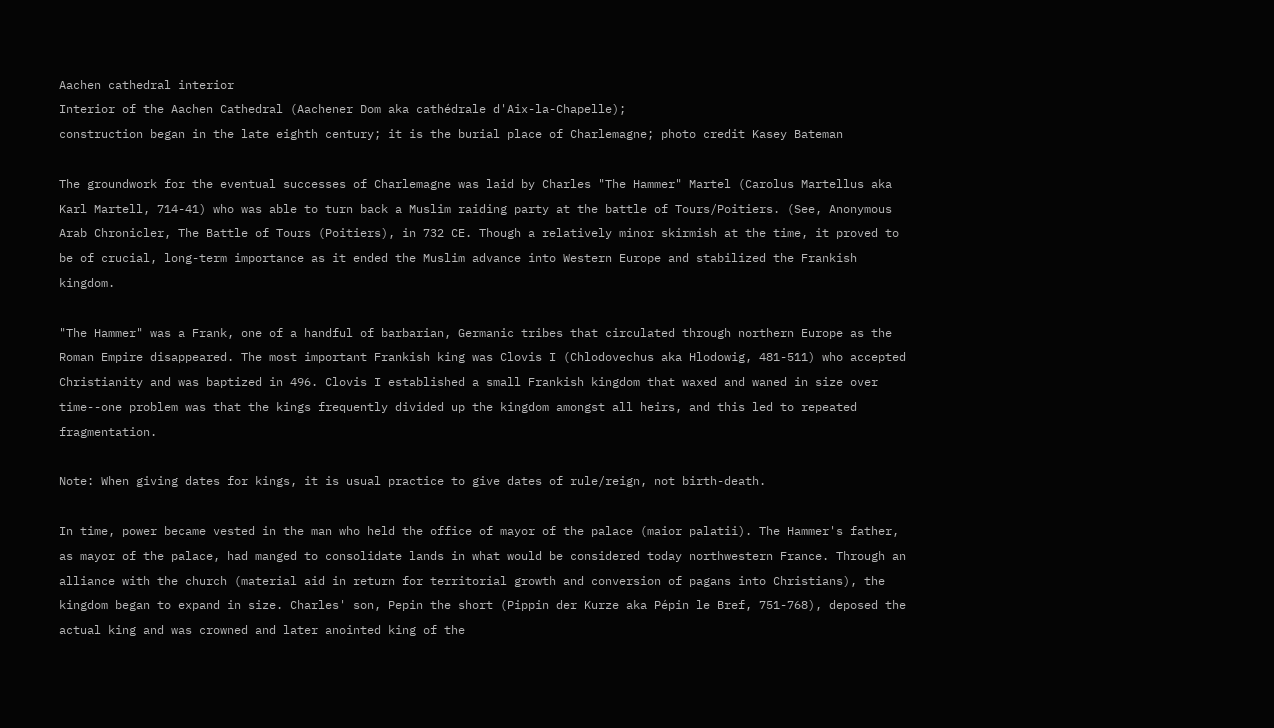Aachen cathedral interior
Interior of the Aachen Cathedral (Aachener Dom aka cathédrale d'Aix-la-Chapelle);
construction began in the late eighth century; it is the burial place of Charlemagne; photo credit Kasey Bateman

The groundwork for the eventual successes of Charlemagne was laid by Charles "The Hammer" Martel (Carolus Martellus aka Karl Martell, 714-41) who was able to turn back a Muslim raiding party at the battle of Tours/Poitiers. (See, Anonymous Arab Chronicler, The Battle of Tours (Poitiers), in 732 CE. Though a relatively minor skirmish at the time, it proved to be of crucial, long-term importance as it ended the Muslim advance into Western Europe and stabilized the Frankish kingdom.

"The Hammer" was a Frank, one of a handful of barbarian, Germanic tribes that circulated through northern Europe as the Roman Empire disappeared. The most important Frankish king was Clovis I (Chlodovechus aka Hlodowig, 481-511) who accepted Christianity and was baptized in 496. Clovis I established a small Frankish kingdom that waxed and waned in size over time--one problem was that the kings frequently divided up the kingdom amongst all heirs, and this led to repeated fragmentation.

Note: When giving dates for kings, it is usual practice to give dates of rule/reign, not birth-death.

In time, power became vested in the man who held the office of mayor of the palace (maior palatii). The Hammer's father, as mayor of the palace, had manged to consolidate lands in what would be considered today northwestern France. Through an alliance with the church (material aid in return for territorial growth and conversion of pagans into Christians), the kingdom began to expand in size. Charles' son, Pepin the short (Pippin der Kurze aka Pépin le Bref, 751-768), deposed the actual king and was crowned and later anointed king of the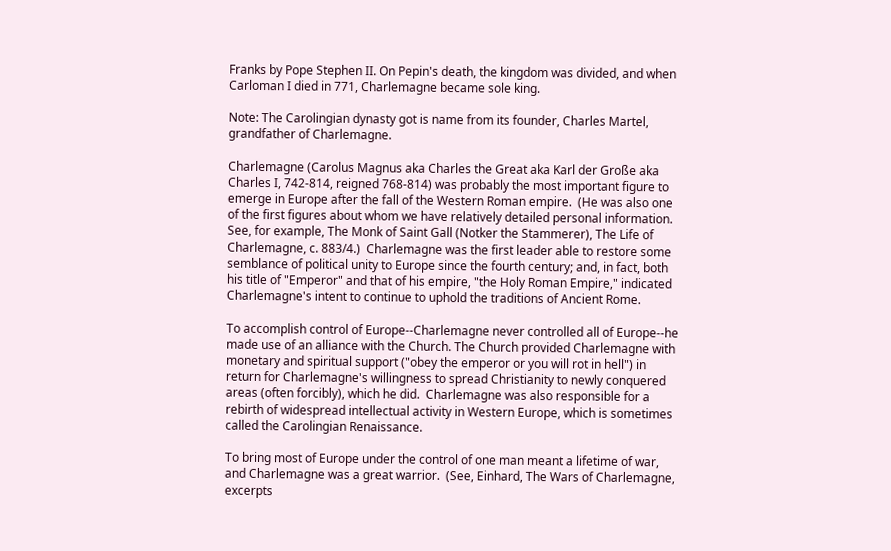Franks by Pope Stephen II. On Pepin's death, the kingdom was divided, and when Carloman I died in 771, Charlemagne became sole king.

Note: The Carolingian dynasty got is name from its founder, Charles Martel, grandfather of Charlemagne.

Charlemagne (Carolus Magnus aka Charles the Great aka Karl der Große aka Charles I, 742-814, reigned 768-814) was probably the most important figure to emerge in Europe after the fall of the Western Roman empire.  (He was also one of the first figures about whom we have relatively detailed personal information.  See, for example, The Monk of Saint Gall (Notker the Stammerer), The Life of Charlemagne, c. 883/4.)  Charlemagne was the first leader able to restore some semblance of political unity to Europe since the fourth century; and, in fact, both his title of "Emperor" and that of his empire, "the Holy Roman Empire," indicated Charlemagne's intent to continue to uphold the traditions of Ancient Rome.

To accomplish control of Europe--Charlemagne never controlled all of Europe--he made use of an alliance with the Church. The Church provided Charlemagne with monetary and spiritual support ("obey the emperor or you will rot in hell") in return for Charlemagne's willingness to spread Christianity to newly conquered areas (often forcibly), which he did.  Charlemagne was also responsible for a rebirth of widespread intellectual activity in Western Europe, which is sometimes called the Carolingian Renaissance.

To bring most of Europe under the control of one man meant a lifetime of war, and Charlemagne was a great warrior.  (See, Einhard, The Wars of Charlemagne, excerpts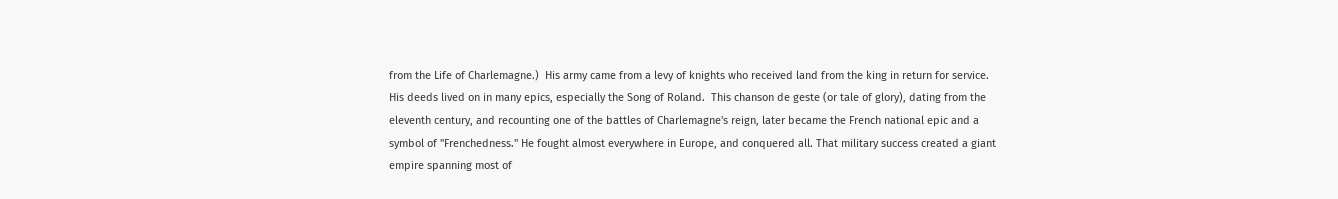from the Life of Charlemagne.)  His army came from a levy of knights who received land from the king in return for service. His deeds lived on in many epics, especially the Song of Roland.  This chanson de geste (or tale of glory), dating from the eleventh century, and recounting one of the battles of Charlemagne's reign, later became the French national epic and a symbol of "Frenchedness." He fought almost everywhere in Europe, and conquered all. That military success created a giant empire spanning most of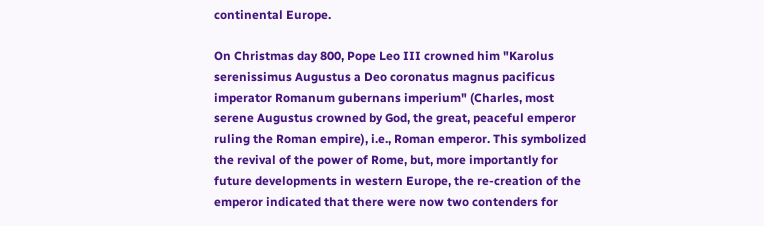continental Europe.

On Christmas day 800, Pope Leo III crowned him "Karolus serenissimus Augustus a Deo coronatus magnus pacificus imperator Romanum gubernans imperium" (Charles, most serene Augustus crowned by God, the great, peaceful emperor ruling the Roman empire), i.e., Roman emperor. This symbolized the revival of the power of Rome, but, more importantly for future developments in western Europe, the re-creation of the emperor indicated that there were now two contenders for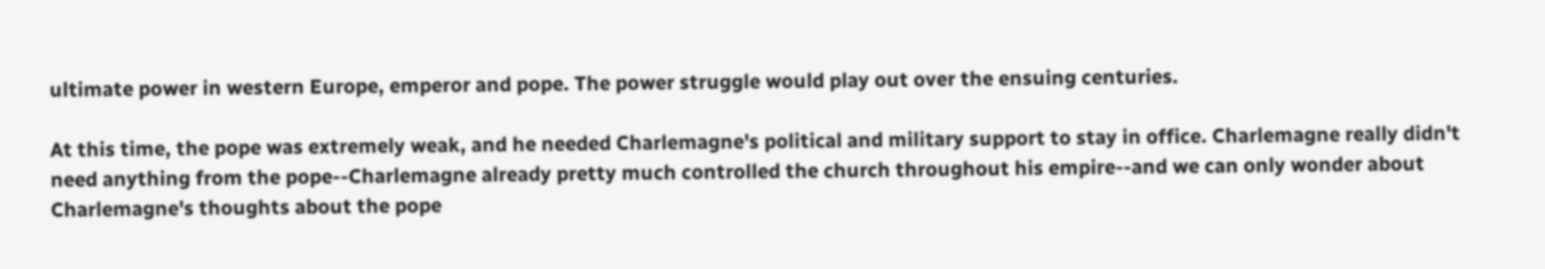ultimate power in western Europe, emperor and pope. The power struggle would play out over the ensuing centuries.

At this time, the pope was extremely weak, and he needed Charlemagne's political and military support to stay in office. Charlemagne really didn't need anything from the pope--Charlemagne already pretty much controlled the church throughout his empire--and we can only wonder about Charlemagne's thoughts about the pope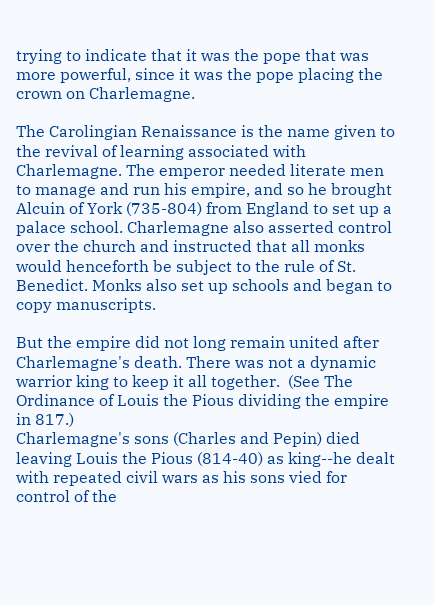trying to indicate that it was the pope that was more powerful, since it was the pope placing the crown on Charlemagne.

The Carolingian Renaissance is the name given to the revival of learning associated with Charlemagne. The emperor needed literate men to manage and run his empire, and so he brought Alcuin of York (735-804) from England to set up a palace school. Charlemagne also asserted control over the church and instructed that all monks would henceforth be subject to the rule of St. Benedict. Monks also set up schools and began to copy manuscripts.

But the empire did not long remain united after Charlemagne's death. There was not a dynamic warrior king to keep it all together.  (See The Ordinance of Louis the Pious dividing the empire in 817.)
Charlemagne's sons (Charles and Pepin) died leaving Louis the Pious (814-40) as king--he dealt with repeated civil wars as his sons vied for control of the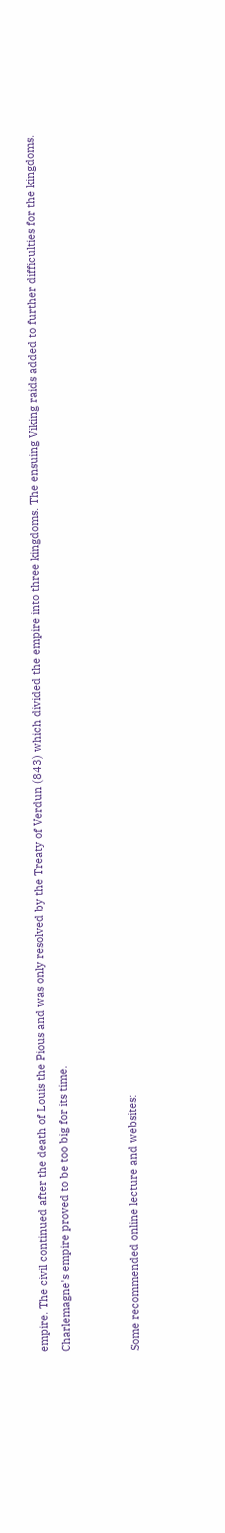empire. The civil continued after the death of Louis the Pious and was only resolved by the Treaty of Verdun (843) which divided the empire into three kingdoms. The ensuing Viking raids added to further difficulties for the kingdoms. Charlemagne's empire proved to be too big for its time.


Some recommended online lecture and websites: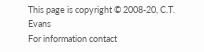This page is copyright © 2008-20, C.T. Evans
For information contact